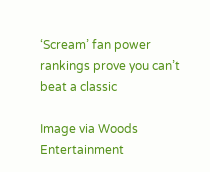‘Scream’ fan power rankings prove you can’t beat a classic

Image via Woods Entertainment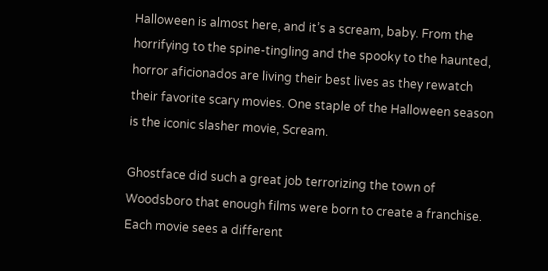Halloween is almost here, and it’s a scream, baby. From the horrifying to the spine-tingling and the spooky to the haunted, horror aficionados are living their best lives as they rewatch their favorite scary movies. One staple of the Halloween season is the iconic slasher movie, Scream.

Ghostface did such a great job terrorizing the town of Woodsboro that enough films were born to create a franchise. Each movie sees a different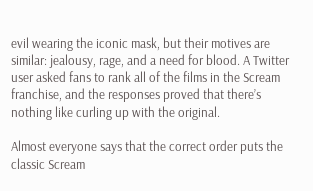evil wearing the iconic mask, but their motives are similar: jealousy, rage, and a need for blood. A Twitter user asked fans to rank all of the films in the Scream franchise, and the responses proved that there’s nothing like curling up with the original.

Almost everyone says that the correct order puts the classic Scream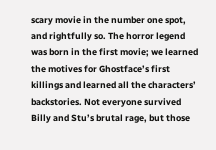scary movie in the number one spot, and rightfully so. The horror legend was born in the first movie; we learned the motives for Ghostface’s first killings and learned all the characters’ backstories. Not everyone survived Billy and Stu’s brutal rage, but those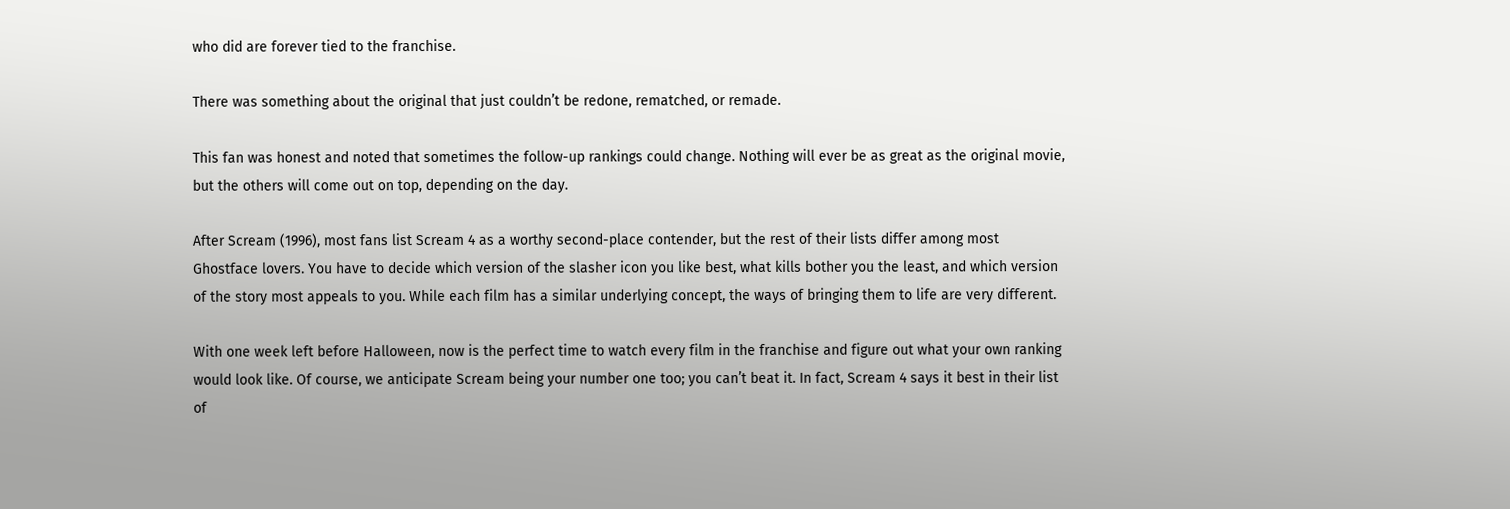who did are forever tied to the franchise.

There was something about the original that just couldn’t be redone, rematched, or remade.

This fan was honest and noted that sometimes the follow-up rankings could change. Nothing will ever be as great as the original movie, but the others will come out on top, depending on the day.

After Scream (1996), most fans list Scream 4 as a worthy second-place contender, but the rest of their lists differ among most Ghostface lovers. You have to decide which version of the slasher icon you like best, what kills bother you the least, and which version of the story most appeals to you. While each film has a similar underlying concept, the ways of bringing them to life are very different.

With one week left before Halloween, now is the perfect time to watch every film in the franchise and figure out what your own ranking would look like. Of course, we anticipate Scream being your number one too; you can’t beat it. In fact, Scream 4 says it best in their list of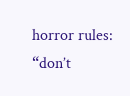horror rules: “don’t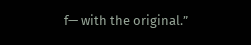f— with the original.”